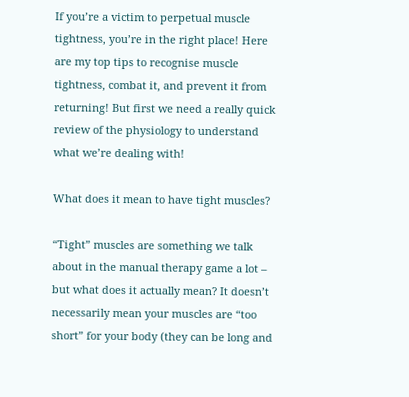If you’re a victim to perpetual muscle tightness, you’re in the right place! Here are my top tips to recognise muscle tightness, combat it, and prevent it from returning! But first we need a really quick review of the physiology to understand what we’re dealing with!

What does it mean to have tight muscles?

“Tight” muscles are something we talk about in the manual therapy game a lot – but what does it actually mean? It doesn’t necessarily mean your muscles are “too short” for your body (they can be long and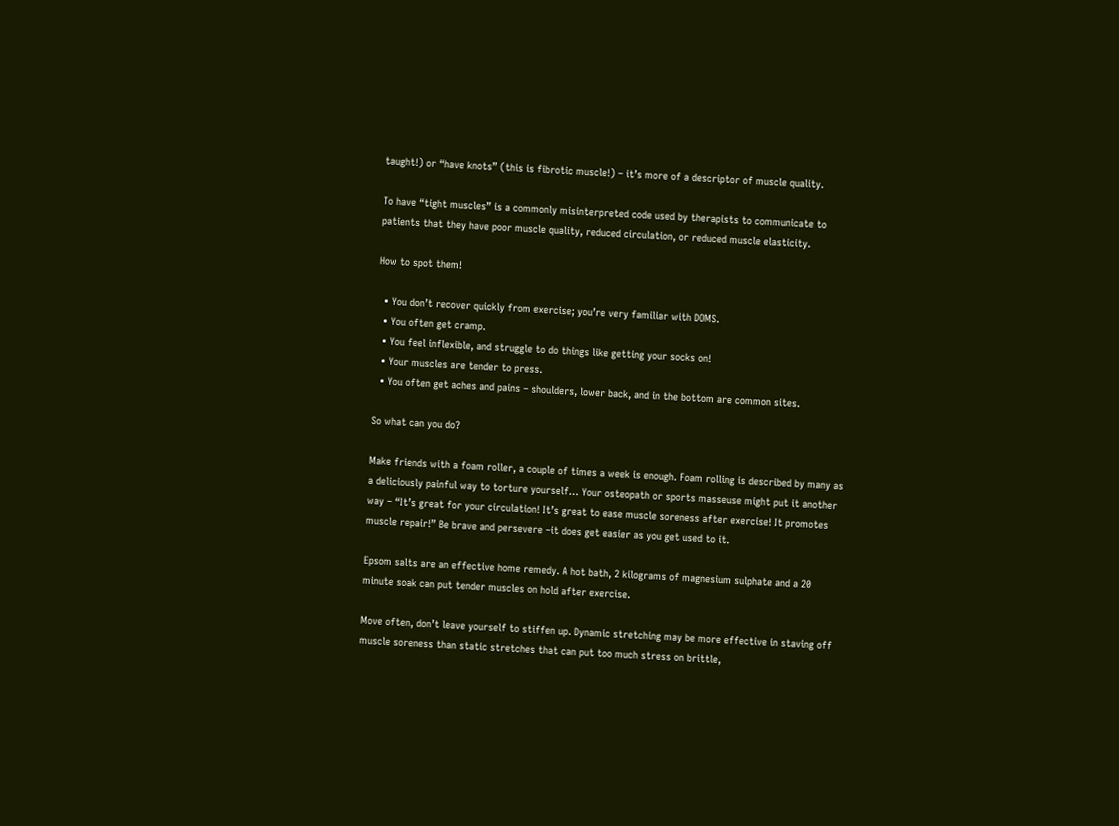taught!) or “have knots” (this is fibrotic muscle!) – it’s more of a descriptor of muscle quality.

To have “tight muscles” is a commonly misinterpreted code used by therapists to communicate to patients that they have poor muscle quality, reduced circulation, or reduced muscle elasticity.

How to spot them!

  • You don’t recover quickly from exercise; you’re very familiar with DOMS.
  • You often get cramp.
  • You feel inflexible, and struggle to do things like getting your socks on!
  • Your muscles are tender to press.
  • You often get aches and pains – shoulders, lower back, and in the bottom are common sites.

So what can you do?

Make friends with a foam roller, a couple of times a week is enough. Foam rolling is described by many as a deliciously painful way to torture yourself… Your osteopath or sports masseuse might put it another way – “It’s great for your circulation! It’s great to ease muscle soreness after exercise! It promotes muscle repair!” Be brave and persevere –it does get easier as you get used to it.

Epsom salts are an effective home remedy. A hot bath, 2 kilograms of magnesium sulphate and a 20 minute soak can put tender muscles on hold after exercise.

Move often, don’t leave yourself to stiffen up. Dynamic stretching may be more effective in staving off muscle soreness than static stretches that can put too much stress on brittle,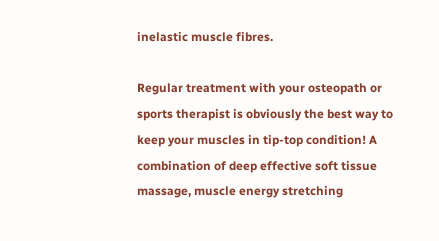inelastic muscle fibres.

Regular treatment with your osteopath or sports therapist is obviously the best way to keep your muscles in tip-top condition! A combination of deep effective soft tissue massage, muscle energy stretching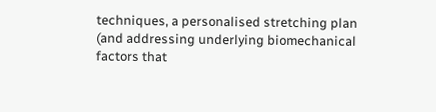techniques, a personalised stretching plan (and addressing underlying biomechanical factors that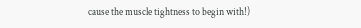cause the muscle tightness to begin with!)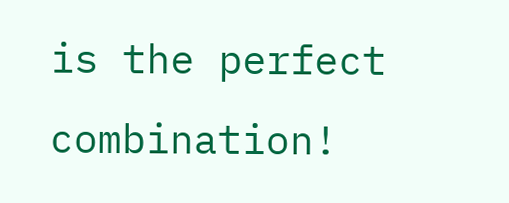is the perfect combination!